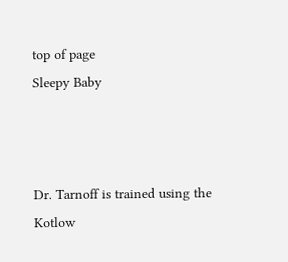top of page
Sleepy Baby



Dr. Tarnoff is trained using the Kotlow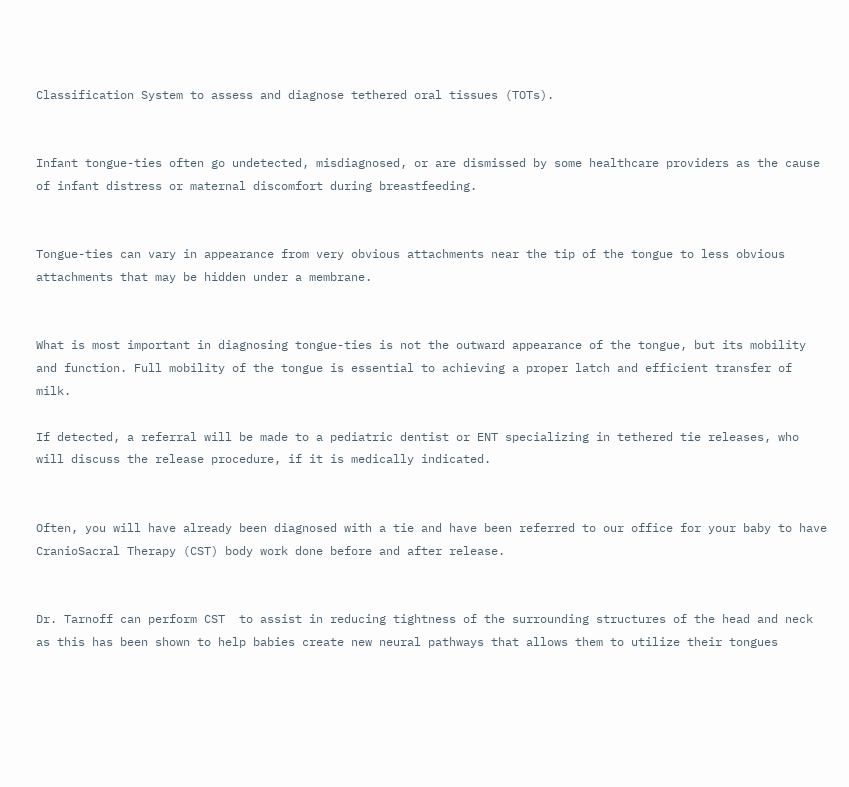Classification System to assess and diagnose tethered oral tissues (TOTs).


Infant tongue-ties often go undetected, misdiagnosed, or are dismissed by some healthcare providers as the cause of infant distress or maternal discomfort during breastfeeding.


Tongue-ties can vary in appearance from very obvious attachments near the tip of the tongue to less obvious attachments that may be hidden under a membrane.


What is most important in diagnosing tongue-ties is not the outward appearance of the tongue, but its mobility and function. Full mobility of the tongue is essential to achieving a proper latch and efficient transfer of milk.

If detected, a referral will be made to a pediatric dentist or ENT specializing in tethered tie releases, who will discuss the release procedure, if it is medically indicated.


Often, you will have already been diagnosed with a tie and have been referred to our office for your baby to have CranioSacral Therapy (CST) body work done before and after release.


Dr. Tarnoff can perform CST  to assist in reducing tightness of the surrounding structures of the head and neck as this has been shown to help babies create new neural pathways that allows them to utilize their tongues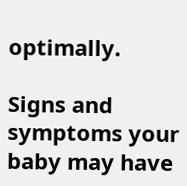optimally.

Signs and symptoms your baby may have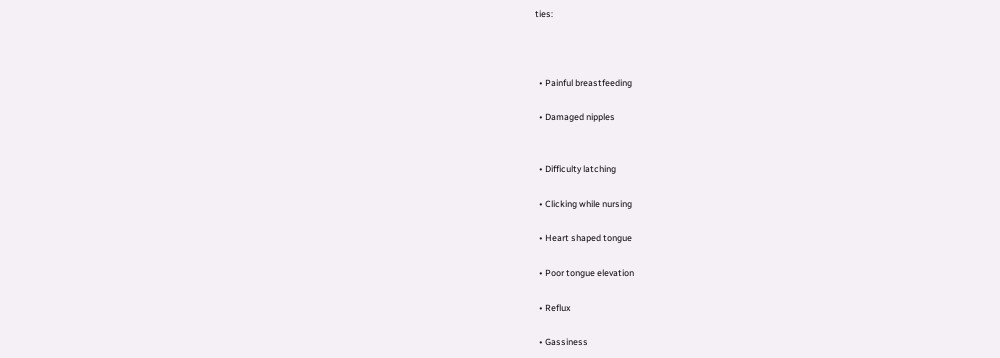ties:



  • Painful breastfeeding

  • Damaged nipples


  • Difficulty latching

  • Clicking while nursing

  • Heart shaped tongue

  • Poor tongue elevation

  • Reflux

  • Gassiness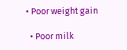• Poor weight gain

  • Poor milk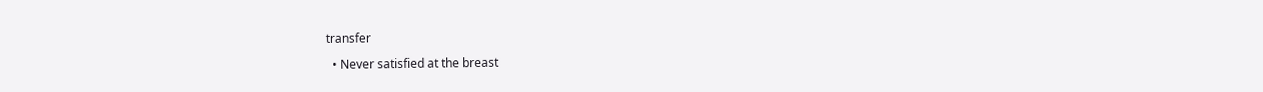transfer

  • Never satisfied at the breast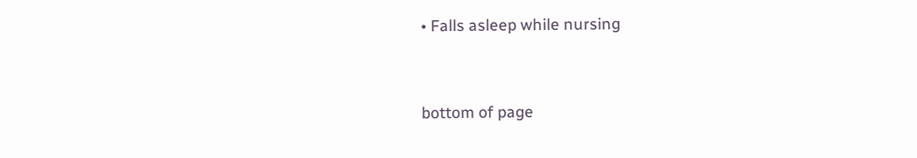• Falls asleep while nursing


bottom of page